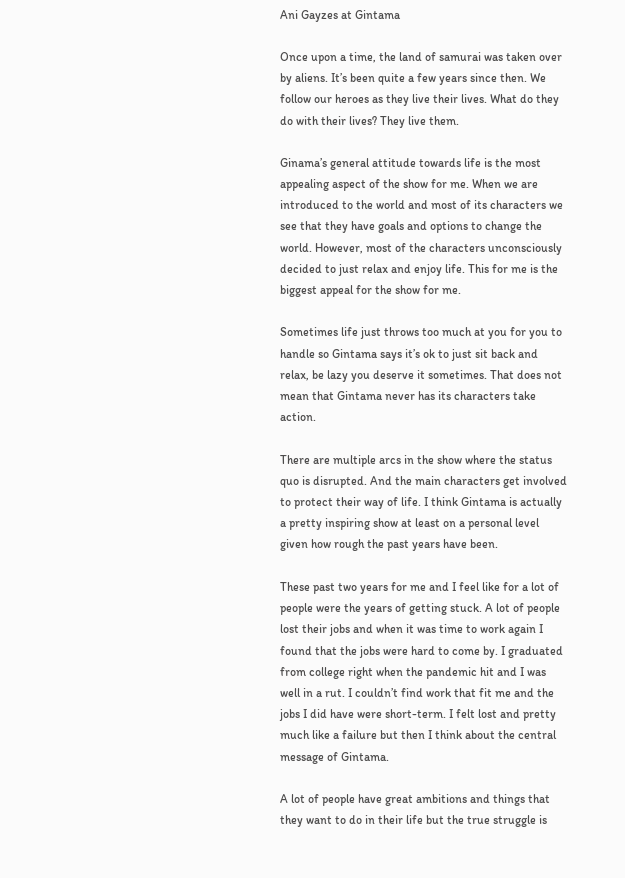Ani Gayzes at Gintama

Once upon a time, the land of samurai was taken over by aliens. It’s been quite a few years since then. We follow our heroes as they live their lives. What do they do with their lives? They live them.

Ginama’s general attitude towards life is the most appealing aspect of the show for me. When we are introduced to the world and most of its characters we see that they have goals and options to change the world. However, most of the characters unconsciously decided to just relax and enjoy life. This for me is the biggest appeal for the show for me.

Sometimes life just throws too much at you for you to handle so Gintama says it’s ok to just sit back and relax, be lazy you deserve it sometimes. That does not mean that Gintama never has its characters take action.

There are multiple arcs in the show where the status quo is disrupted. And the main characters get involved to protect their way of life. I think Gintama is actually a pretty inspiring show at least on a personal level given how rough the past years have been.

These past two years for me and I feel like for a lot of people were the years of getting stuck. A lot of people lost their jobs and when it was time to work again I found that the jobs were hard to come by. I graduated from college right when the pandemic hit and I was well in a rut. I couldn’t find work that fit me and the jobs I did have were short-term. I felt lost and pretty much like a failure but then I think about the central message of Gintama.

A lot of people have great ambitions and things that they want to do in their life but the true struggle is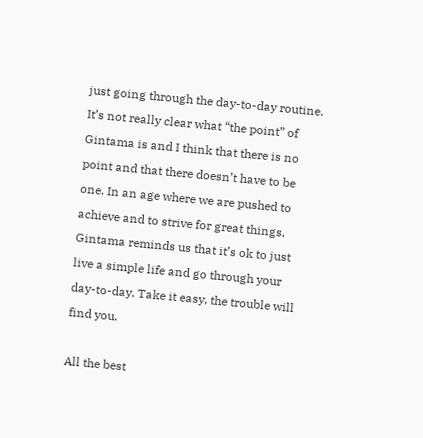just going through the day-to-day routine. It’s not really clear what “the point” of Gintama is and I think that there is no point and that there doesn’t have to be one. In an age where we are pushed to achieve and to strive for great things, Gintama reminds us that it’s ok to just live a simple life and go through your day-to-day. Take it easy, the trouble will find you.

All the best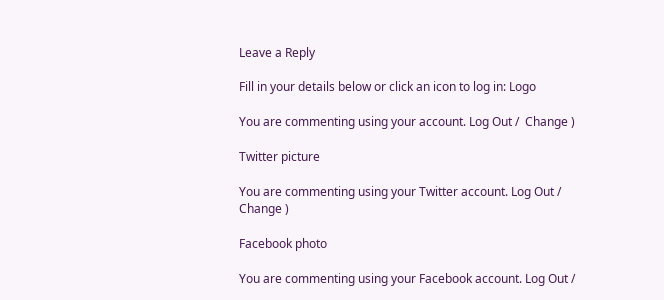Leave a Reply

Fill in your details below or click an icon to log in: Logo

You are commenting using your account. Log Out /  Change )

Twitter picture

You are commenting using your Twitter account. Log Out /  Change )

Facebook photo

You are commenting using your Facebook account. Log Out /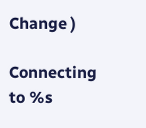Change )

Connecting to %s